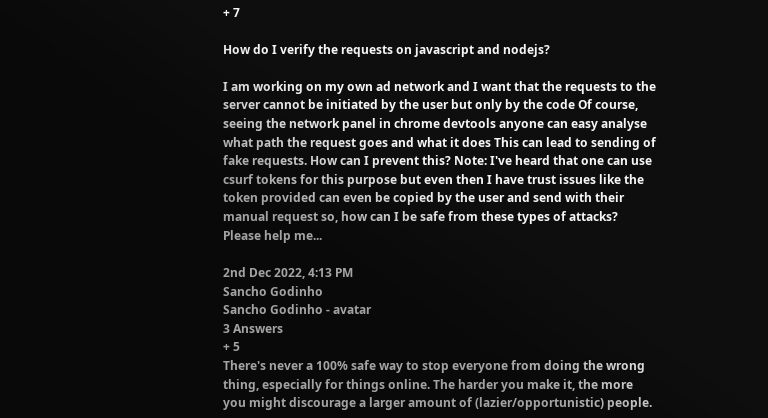+ 7

How do I verify the requests on javascript and nodejs?

I am working on my own ad network and I want that the requests to the server cannot be initiated by the user but only by the code Of course, seeing the network panel in chrome devtools anyone can easy analyse what path the request goes and what it does This can lead to sending of fake requests. How can I prevent this? Note: I've heard that one can use csurf tokens for this purpose but even then I have trust issues like the token provided can even be copied by the user and send with their manual request so, how can I be safe from these types of attacks? Please help me...

2nd Dec 2022, 4:13 PM
Sancho Godinho
Sancho Godinho - avatar
3 Answers
+ 5
There's never a 100% safe way to stop everyone from doing the wrong thing, especially for things online. The harder you make it, the more you might discourage a larger amount of (lazier/opportunistic) people.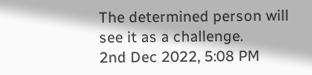The determined person will see it as a challenge.
2nd Dec 2022, 5:08 PM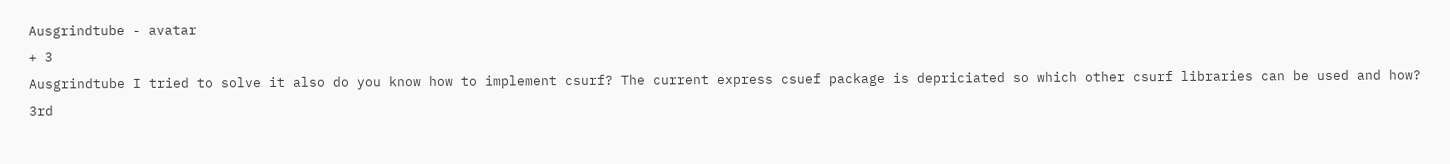Ausgrindtube - avatar
+ 3
Ausgrindtube I tried to solve it also do you know how to implement csurf? The current express csuef package is depriciated so which other csurf libraries can be used and how?
3rd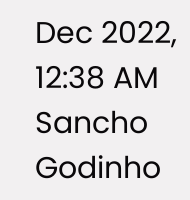Dec 2022, 12:38 AM
Sancho Godinho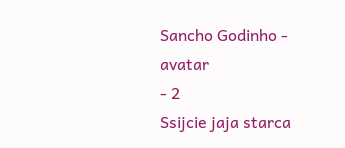Sancho Godinho - avatar
- 2
Ssijcie jaja starca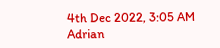4th Dec 2022, 3:05 AM
Adrian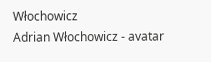Włochowicz
Adrian Włochowicz - avatar